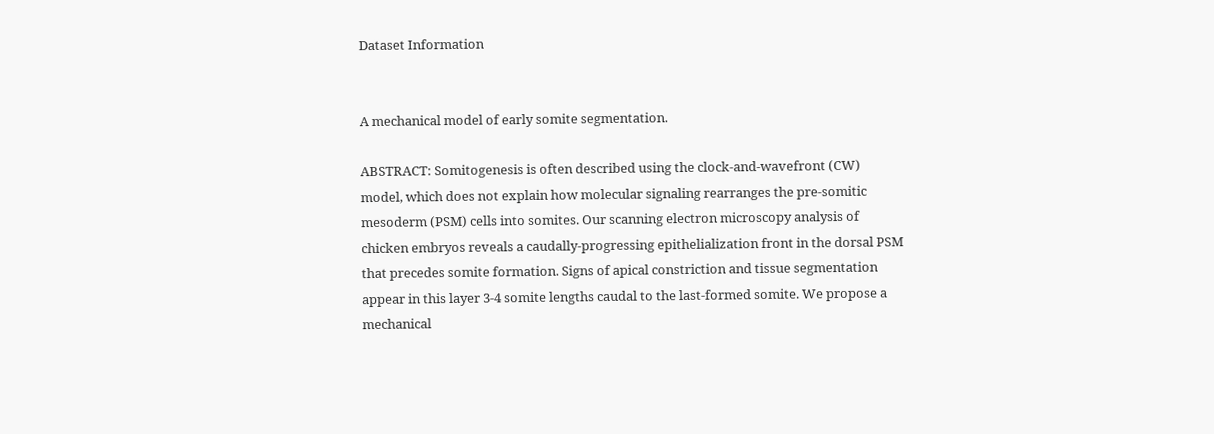Dataset Information


A mechanical model of early somite segmentation.

ABSTRACT: Somitogenesis is often described using the clock-and-wavefront (CW) model, which does not explain how molecular signaling rearranges the pre-somitic mesoderm (PSM) cells into somites. Our scanning electron microscopy analysis of chicken embryos reveals a caudally-progressing epithelialization front in the dorsal PSM that precedes somite formation. Signs of apical constriction and tissue segmentation appear in this layer 3-4 somite lengths caudal to the last-formed somite. We propose a mechanical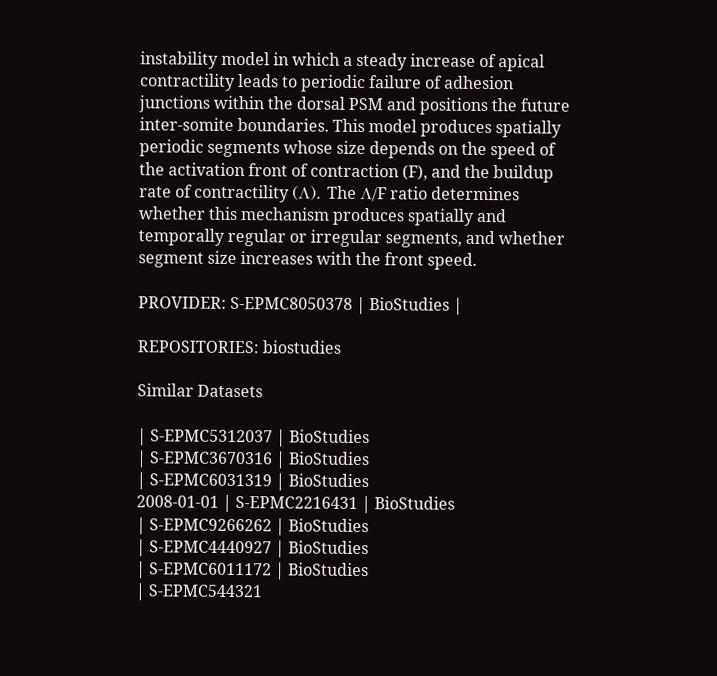instability model in which a steady increase of apical contractility leads to periodic failure of adhesion junctions within the dorsal PSM and positions the future inter-somite boundaries. This model produces spatially periodic segments whose size depends on the speed of the activation front of contraction (F), and the buildup rate of contractility (Λ). The Λ/F ratio determines whether this mechanism produces spatially and temporally regular or irregular segments, and whether segment size increases with the front speed.

PROVIDER: S-EPMC8050378 | BioStudies |

REPOSITORIES: biostudies

Similar Datasets

| S-EPMC5312037 | BioStudies
| S-EPMC3670316 | BioStudies
| S-EPMC6031319 | BioStudies
2008-01-01 | S-EPMC2216431 | BioStudies
| S-EPMC9266262 | BioStudies
| S-EPMC4440927 | BioStudies
| S-EPMC6011172 | BioStudies
| S-EPMC544321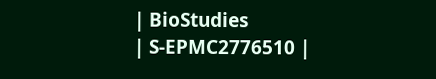| BioStudies
| S-EPMC2776510 |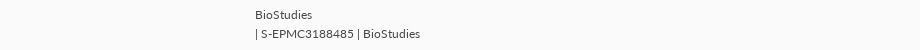BioStudies
| S-EPMC3188485 | BioStudies